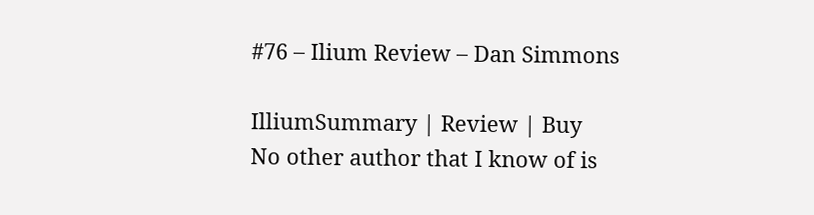#76 – Ilium Review – Dan Simmons

IlliumSummary | Review | Buy
No other author that I know of is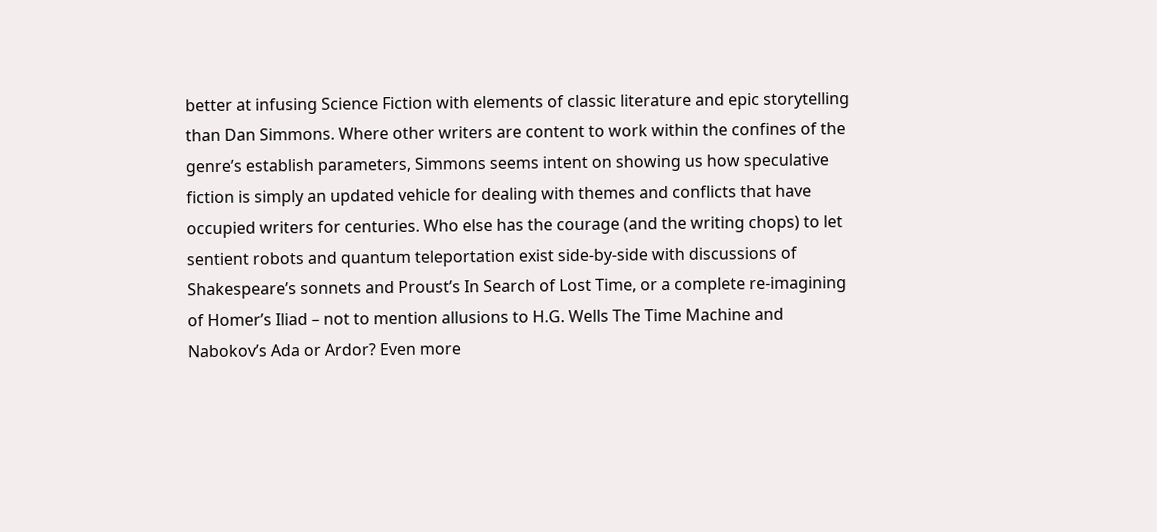better at infusing Science Fiction with elements of classic literature and epic storytelling than Dan Simmons. Where other writers are content to work within the confines of the genre’s establish parameters, Simmons seems intent on showing us how speculative fiction is simply an updated vehicle for dealing with themes and conflicts that have occupied writers for centuries. Who else has the courage (and the writing chops) to let sentient robots and quantum teleportation exist side-by-side with discussions of Shakespeare’s sonnets and Proust’s In Search of Lost Time, or a complete re-imagining of Homer’s Iliad – not to mention allusions to H.G. Wells The Time Machine and Nabokov’s Ada or Ardor? Even more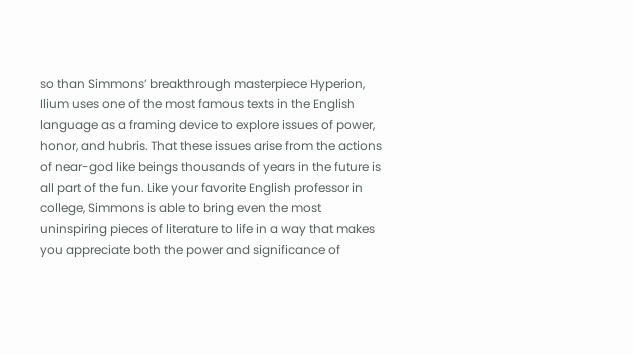so than Simmons’ breakthrough masterpiece Hyperion, Ilium uses one of the most famous texts in the English language as a framing device to explore issues of power, honor, and hubris. That these issues arise from the actions of near-god like beings thousands of years in the future is all part of the fun. Like your favorite English professor in college, Simmons is able to bring even the most uninspiring pieces of literature to life in a way that makes you appreciate both the power and significance of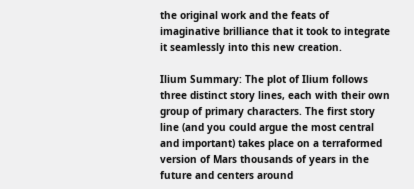the original work and the feats of imaginative brilliance that it took to integrate it seamlessly into this new creation.

Ilium Summary: The plot of Ilium follows three distinct story lines, each with their own group of primary characters. The first story line (and you could argue the most central and important) takes place on a terraformed version of Mars thousands of years in the future and centers around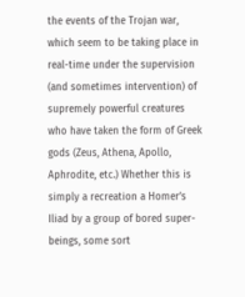the events of the Trojan war, which seem to be taking place in real-time under the supervision (and sometimes intervention) of supremely powerful creatures who have taken the form of Greek gods (Zeus, Athena, Apollo, Aphrodite, etc.) Whether this is simply a recreation a Homer’s Iliad by a group of bored super-beings, some sort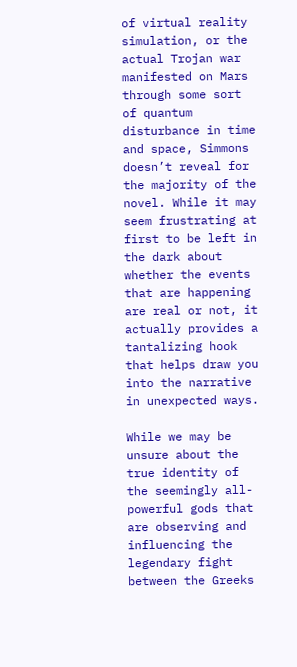of virtual reality simulation, or the actual Trojan war manifested on Mars through some sort of quantum disturbance in time and space, Simmons doesn’t reveal for the majority of the novel. While it may seem frustrating at first to be left in the dark about whether the events that are happening are real or not, it actually provides a tantalizing hook that helps draw you into the narrative in unexpected ways.

While we may be unsure about the true identity of the seemingly all-powerful gods that are observing and influencing the legendary fight between the Greeks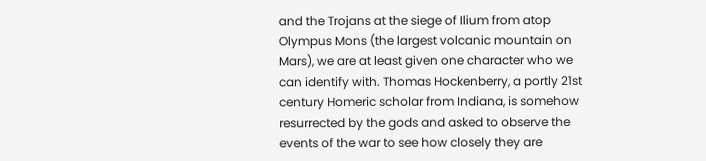and the Trojans at the siege of Ilium from atop Olympus Mons (the largest volcanic mountain on Mars), we are at least given one character who we can identify with. Thomas Hockenberry, a portly 21st century Homeric scholar from Indiana, is somehow resurrected by the gods and asked to observe the events of the war to see how closely they are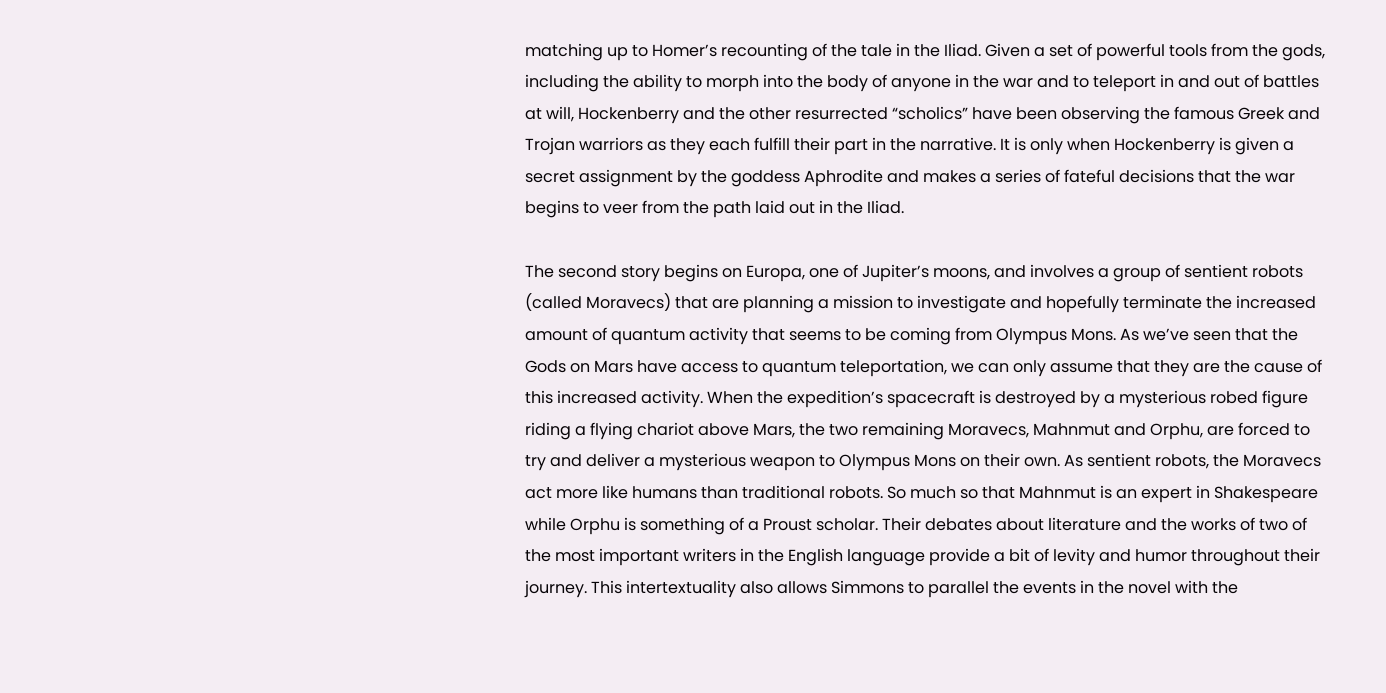matching up to Homer’s recounting of the tale in the Iliad. Given a set of powerful tools from the gods, including the ability to morph into the body of anyone in the war and to teleport in and out of battles at will, Hockenberry and the other resurrected “scholics” have been observing the famous Greek and Trojan warriors as they each fulfill their part in the narrative. It is only when Hockenberry is given a secret assignment by the goddess Aphrodite and makes a series of fateful decisions that the war begins to veer from the path laid out in the Iliad.

The second story begins on Europa, one of Jupiter’s moons, and involves a group of sentient robots (called Moravecs) that are planning a mission to investigate and hopefully terminate the increased amount of quantum activity that seems to be coming from Olympus Mons. As we’ve seen that the Gods on Mars have access to quantum teleportation, we can only assume that they are the cause of this increased activity. When the expedition’s spacecraft is destroyed by a mysterious robed figure riding a flying chariot above Mars, the two remaining Moravecs, Mahnmut and Orphu, are forced to try and deliver a mysterious weapon to Olympus Mons on their own. As sentient robots, the Moravecs act more like humans than traditional robots. So much so that Mahnmut is an expert in Shakespeare while Orphu is something of a Proust scholar. Their debates about literature and the works of two of the most important writers in the English language provide a bit of levity and humor throughout their journey. This intertextuality also allows Simmons to parallel the events in the novel with the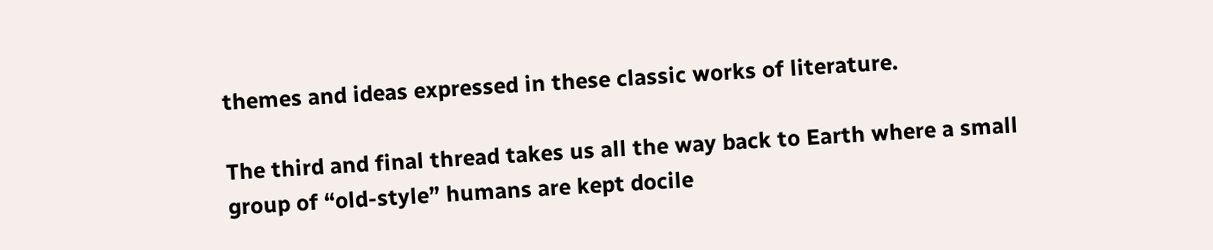themes and ideas expressed in these classic works of literature.

The third and final thread takes us all the way back to Earth where a small group of “old-style” humans are kept docile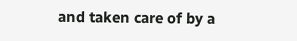and taken care of by a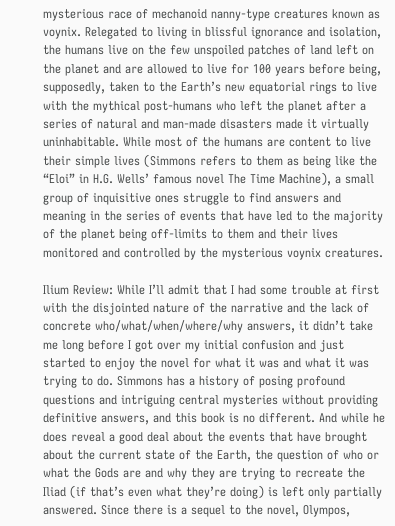mysterious race of mechanoid nanny-type creatures known as voynix. Relegated to living in blissful ignorance and isolation, the humans live on the few unspoiled patches of land left on the planet and are allowed to live for 100 years before being, supposedly, taken to the Earth’s new equatorial rings to live with the mythical post-humans who left the planet after a series of natural and man-made disasters made it virtually uninhabitable. While most of the humans are content to live their simple lives (Simmons refers to them as being like the “Eloi” in H.G. Wells’ famous novel The Time Machine), a small group of inquisitive ones struggle to find answers and meaning in the series of events that have led to the majority of the planet being off-limits to them and their lives monitored and controlled by the mysterious voynix creatures.

Ilium Review: While I’ll admit that I had some trouble at first with the disjointed nature of the narrative and the lack of concrete who/what/when/where/why answers, it didn’t take me long before I got over my initial confusion and just started to enjoy the novel for what it was and what it was trying to do. Simmons has a history of posing profound questions and intriguing central mysteries without providing definitive answers, and this book is no different. And while he does reveal a good deal about the events that have brought about the current state of the Earth, the question of who or what the Gods are and why they are trying to recreate the Iliad (if that’s even what they’re doing) is left only partially answered. Since there is a sequel to the novel, Olympos,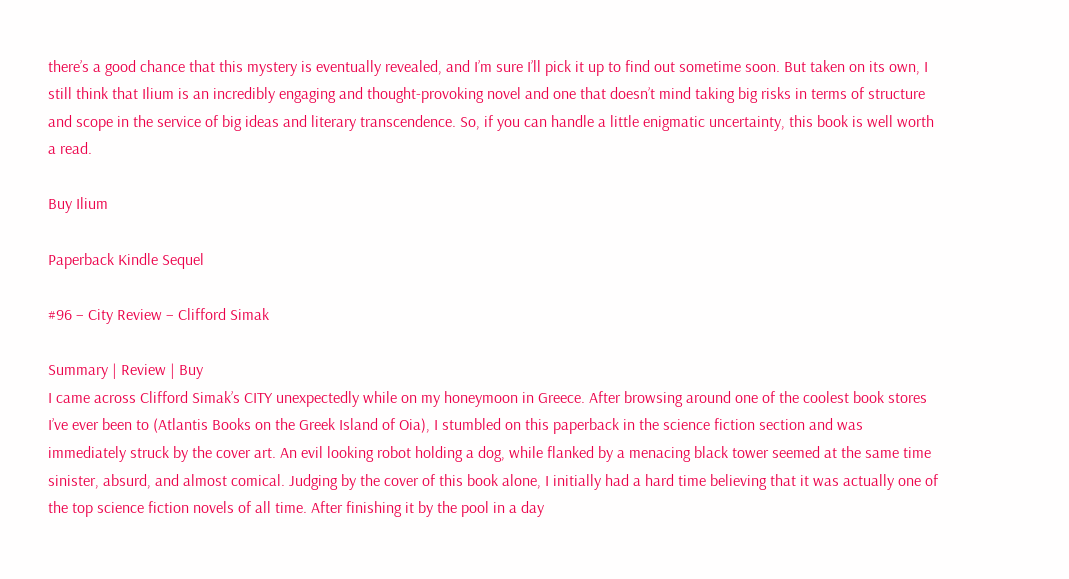there’s a good chance that this mystery is eventually revealed, and I’m sure I’ll pick it up to find out sometime soon. But taken on its own, I still think that Ilium is an incredibly engaging and thought-provoking novel and one that doesn’t mind taking big risks in terms of structure and scope in the service of big ideas and literary transcendence. So, if you can handle a little enigmatic uncertainty, this book is well worth a read.

Buy Ilium

Paperback Kindle Sequel

#96 – City Review – Clifford Simak

Summary | Review | Buy
I came across Clifford Simak’s CITY unexpectedly while on my honeymoon in Greece. After browsing around one of the coolest book stores I’ve ever been to (Atlantis Books on the Greek Island of Oia), I stumbled on this paperback in the science fiction section and was immediately struck by the cover art. An evil looking robot holding a dog, while flanked by a menacing black tower seemed at the same time sinister, absurd, and almost comical. Judging by the cover of this book alone, I initially had a hard time believing that it was actually one of the top science fiction novels of all time. After finishing it by the pool in a day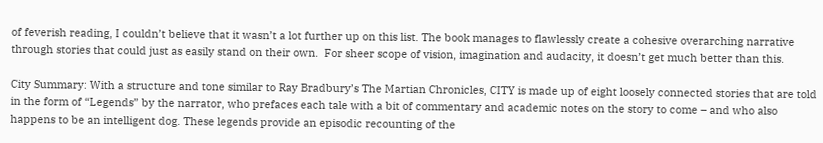of feverish reading, I couldn’t believe that it wasn’t a lot further up on this list. The book manages to flawlessly create a cohesive overarching narrative through stories that could just as easily stand on their own.  For sheer scope of vision, imagination and audacity, it doesn’t get much better than this.

City Summary: With a structure and tone similar to Ray Bradbury’s The Martian Chronicles, CITY is made up of eight loosely connected stories that are told in the form of “Legends” by the narrator, who prefaces each tale with a bit of commentary and academic notes on the story to come – and who also happens to be an intelligent dog. These legends provide an episodic recounting of the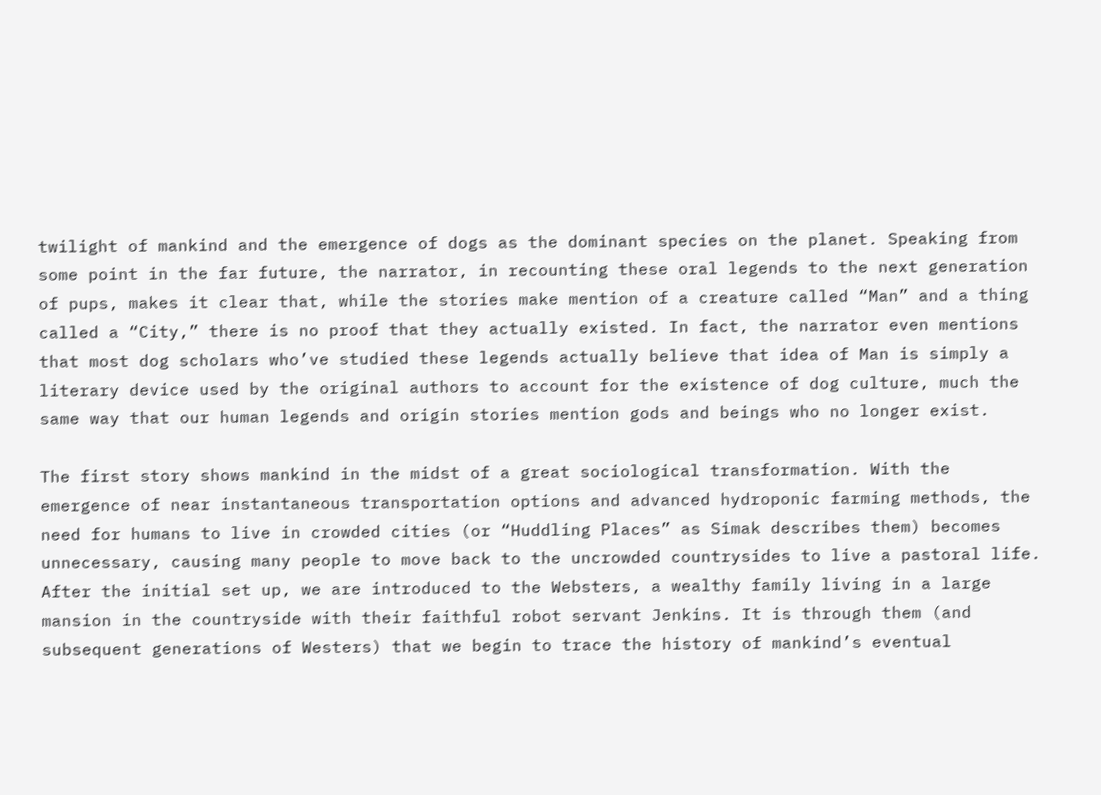twilight of mankind and the emergence of dogs as the dominant species on the planet. Speaking from some point in the far future, the narrator, in recounting these oral legends to the next generation of pups, makes it clear that, while the stories make mention of a creature called “Man” and a thing called a “City,” there is no proof that they actually existed. In fact, the narrator even mentions that most dog scholars who’ve studied these legends actually believe that idea of Man is simply a literary device used by the original authors to account for the existence of dog culture, much the same way that our human legends and origin stories mention gods and beings who no longer exist.

The first story shows mankind in the midst of a great sociological transformation. With the emergence of near instantaneous transportation options and advanced hydroponic farming methods, the need for humans to live in crowded cities (or “Huddling Places” as Simak describes them) becomes unnecessary, causing many people to move back to the uncrowded countrysides to live a pastoral life. After the initial set up, we are introduced to the Websters, a wealthy family living in a large mansion in the countryside with their faithful robot servant Jenkins. It is through them (and subsequent generations of Westers) that we begin to trace the history of mankind’s eventual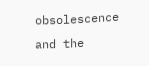obsolescence and the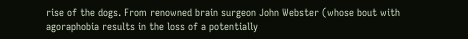rise of the dogs. From renowned brain surgeon John Webster (whose bout with agoraphobia results in the loss of a potentially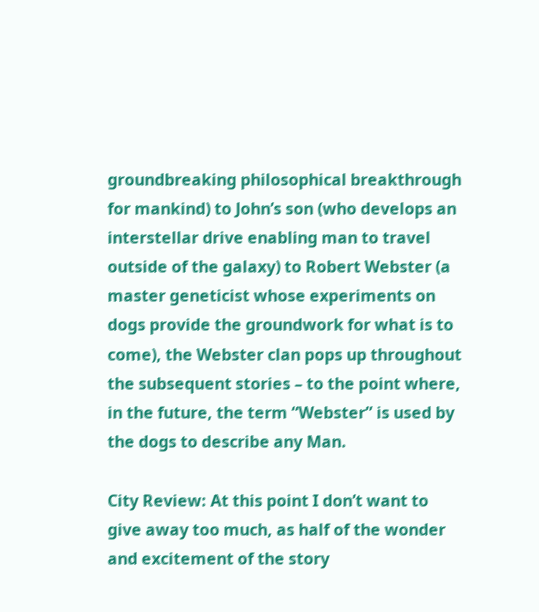groundbreaking philosophical breakthrough for mankind) to John’s son (who develops an interstellar drive enabling man to travel outside of the galaxy) to Robert Webster (a master geneticist whose experiments on dogs provide the groundwork for what is to come), the Webster clan pops up throughout the subsequent stories – to the point where, in the future, the term “Webster” is used by the dogs to describe any Man.

City Review: At this point I don’t want to give away too much, as half of the wonder and excitement of the story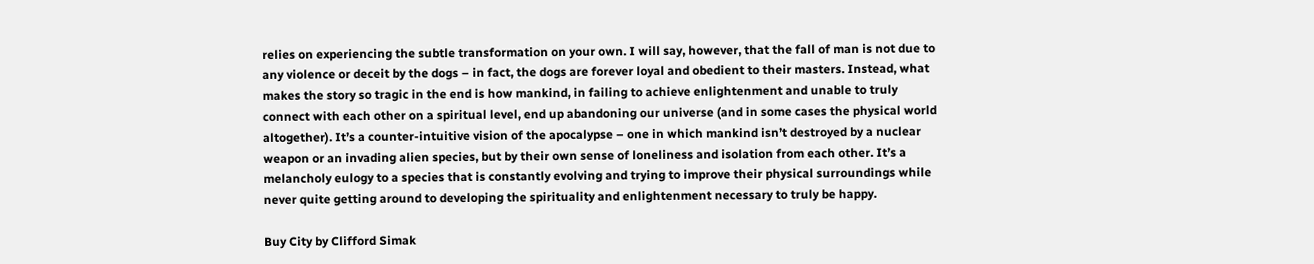relies on experiencing the subtle transformation on your own. I will say, however, that the fall of man is not due to any violence or deceit by the dogs – in fact, the dogs are forever loyal and obedient to their masters. Instead, what makes the story so tragic in the end is how mankind, in failing to achieve enlightenment and unable to truly connect with each other on a spiritual level, end up abandoning our universe (and in some cases the physical world altogether). It’s a counter-intuitive vision of the apocalypse – one in which mankind isn’t destroyed by a nuclear weapon or an invading alien species, but by their own sense of loneliness and isolation from each other. It’s a melancholy eulogy to a species that is constantly evolving and trying to improve their physical surroundings while never quite getting around to developing the spirituality and enlightenment necessary to truly be happy.

Buy City by Clifford Simak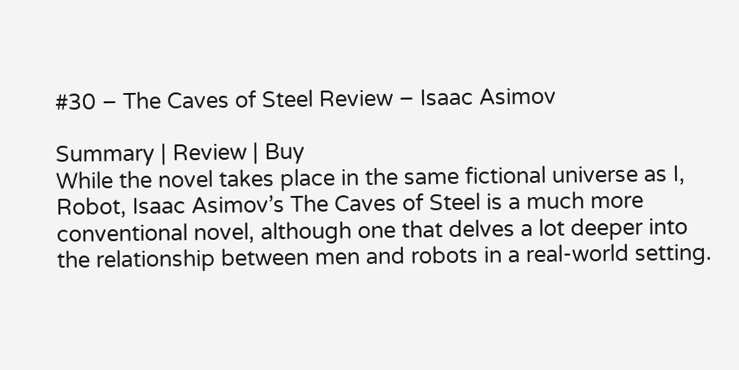#30 – The Caves of Steel Review – Isaac Asimov

Summary | Review | Buy
While the novel takes place in the same fictional universe as I, Robot, Isaac Asimov’s The Caves of Steel is a much more conventional novel, although one that delves a lot deeper into the relationship between men and robots in a real-world setting.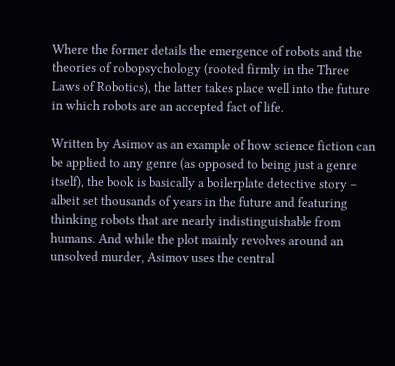Where the former details the emergence of robots and the theories of robopsychology (rooted firmly in the Three Laws of Robotics), the latter takes place well into the future in which robots are an accepted fact of life.

Written by Asimov as an example of how science fiction can be applied to any genre (as opposed to being just a genre itself), the book is basically a boilerplate detective story – albeit set thousands of years in the future and featuring thinking robots that are nearly indistinguishable from humans. And while the plot mainly revolves around an unsolved murder, Asimov uses the central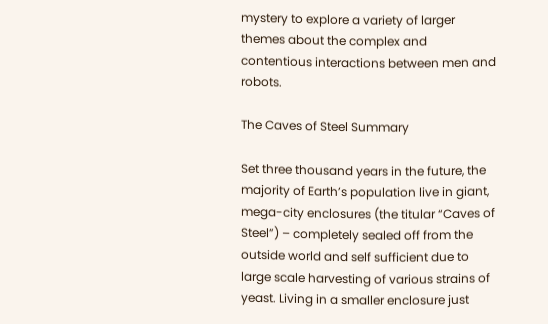mystery to explore a variety of larger themes about the complex and contentious interactions between men and robots.

The Caves of Steel Summary

Set three thousand years in the future, the majority of Earth’s population live in giant, mega-city enclosures (the titular “Caves of Steel”) – completely sealed off from the outside world and self sufficient due to large scale harvesting of various strains of yeast. Living in a smaller enclosure just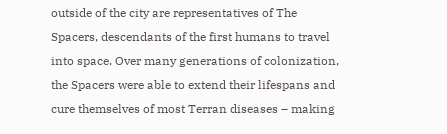outside of the city are representatives of The Spacers, descendants of the first humans to travel into space. Over many generations of colonization, the Spacers were able to extend their lifespans and cure themselves of most Terran diseases – making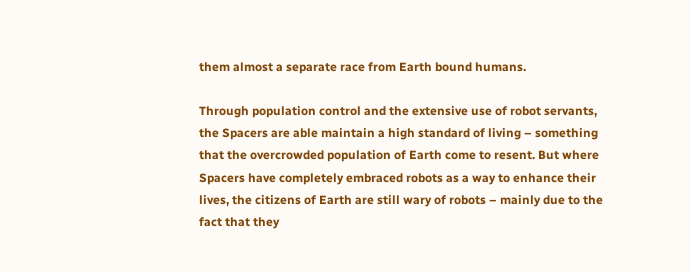them almost a separate race from Earth bound humans.

Through population control and the extensive use of robot servants, the Spacers are able maintain a high standard of living – something that the overcrowded population of Earth come to resent. But where Spacers have completely embraced robots as a way to enhance their lives, the citizens of Earth are still wary of robots – mainly due to the fact that they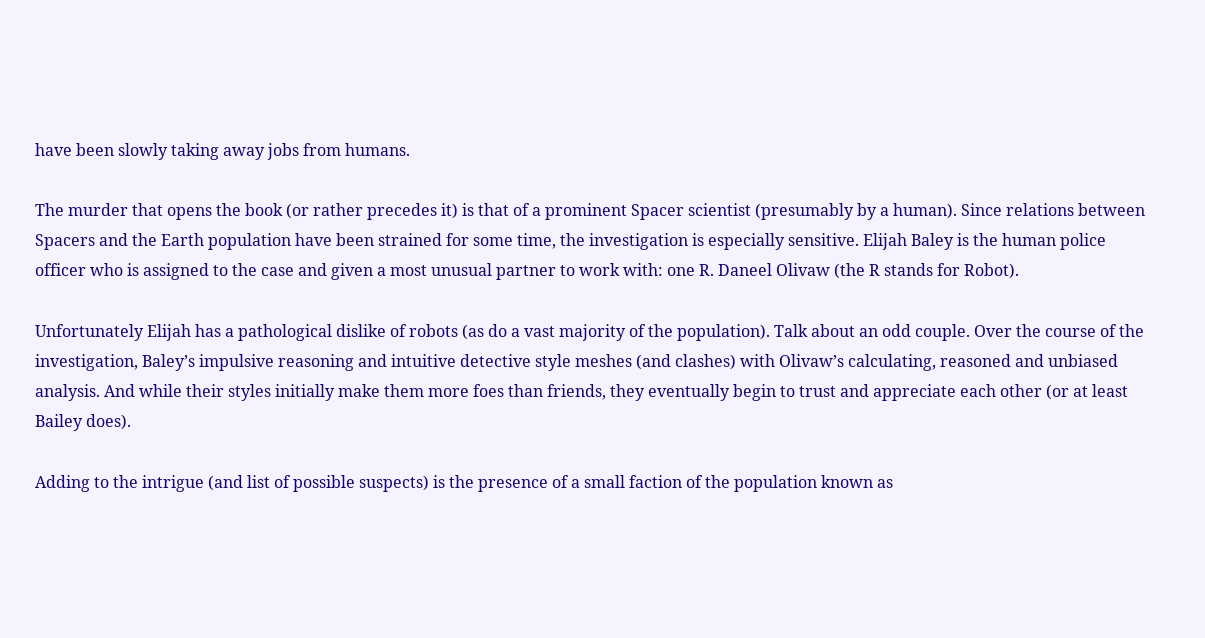have been slowly taking away jobs from humans.

The murder that opens the book (or rather precedes it) is that of a prominent Spacer scientist (presumably by a human). Since relations between Spacers and the Earth population have been strained for some time, the investigation is especially sensitive. Elijah Baley is the human police officer who is assigned to the case and given a most unusual partner to work with: one R. Daneel Olivaw (the R stands for Robot).

Unfortunately Elijah has a pathological dislike of robots (as do a vast majority of the population). Talk about an odd couple. Over the course of the investigation, Baley’s impulsive reasoning and intuitive detective style meshes (and clashes) with Olivaw’s calculating, reasoned and unbiased analysis. And while their styles initially make them more foes than friends, they eventually begin to trust and appreciate each other (or at least Bailey does).

Adding to the intrigue (and list of possible suspects) is the presence of a small faction of the population known as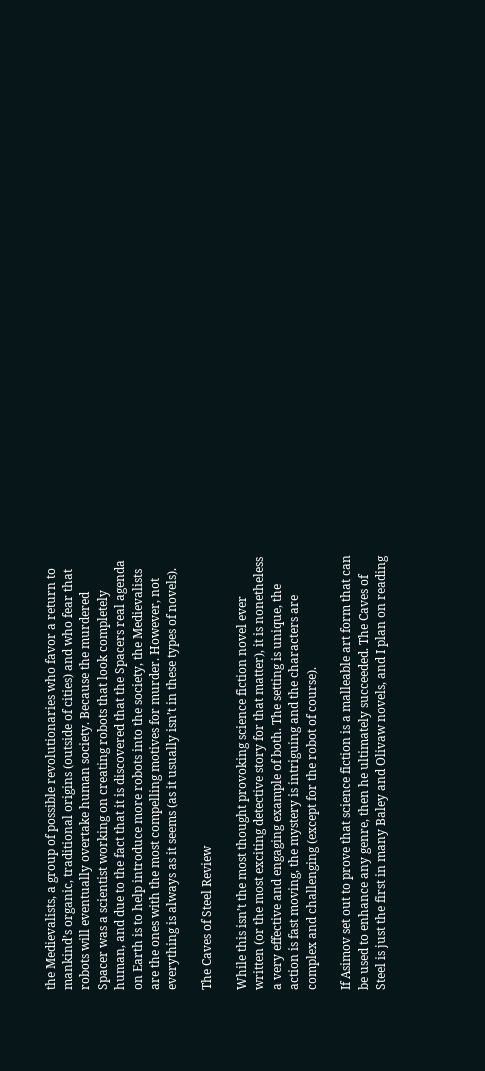the Medievalists, a group of possible revolutionaries who favor a return to mankind’s organic, traditional origins (outside of cities) and who fear that robots will eventually overtake human society. Because the murdered Spacer was a scientist working on creating robots that look completely human, and due to the fact that it is discovered that the Spacers real agenda on Earth is to help introduce more robots into the society, the Medievalists are the ones with the most compelling motives for murder. However, not everything is always as it seems (as it usually isn’t in these types of novels).

The Caves of Steel Review

While this isn’t the most thought provoking science fiction novel ever written (or the most exciting detective story for that matter), it is nonetheless a very effective and engaging example of both. The setting is unique, the action is fast moving, the mystery is intriguing and the characters are complex and challenging (except for the robot of course).

If Asimov set out to prove that science fiction is a malleable art form that can be used to enhance any genre, then he ultimately succeeded. The Caves of Steel is just the first in many Baley and Olivaw novels, and I plan on reading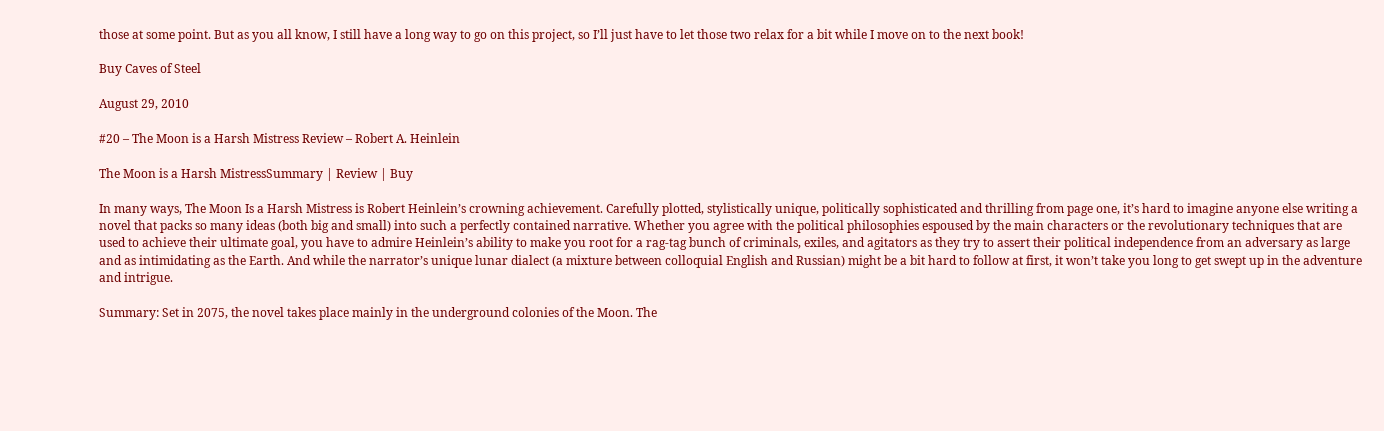those at some point. But as you all know, I still have a long way to go on this project, so I’ll just have to let those two relax for a bit while I move on to the next book!

Buy Caves of Steel

August 29, 2010

#20 – The Moon is a Harsh Mistress Review – Robert A. Heinlein

The Moon is a Harsh MistressSummary | Review | Buy

In many ways, The Moon Is a Harsh Mistress is Robert Heinlein’s crowning achievement. Carefully plotted, stylistically unique, politically sophisticated and thrilling from page one, it’s hard to imagine anyone else writing a novel that packs so many ideas (both big and small) into such a perfectly contained narrative. Whether you agree with the political philosophies espoused by the main characters or the revolutionary techniques that are used to achieve their ultimate goal, you have to admire Heinlein’s ability to make you root for a rag-tag bunch of criminals, exiles, and agitators as they try to assert their political independence from an adversary as large and as intimidating as the Earth. And while the narrator’s unique lunar dialect (a mixture between colloquial English and Russian) might be a bit hard to follow at first, it won’t take you long to get swept up in the adventure and intrigue.

Summary: Set in 2075, the novel takes place mainly in the underground colonies of the Moon. The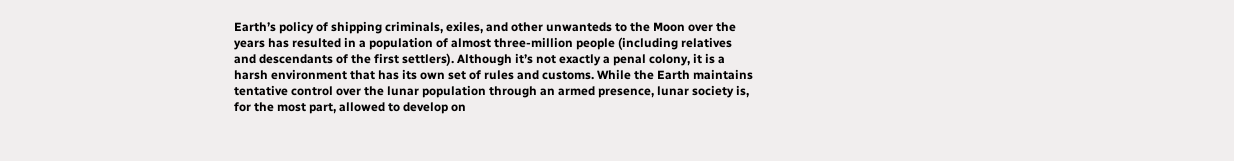Earth’s policy of shipping criminals, exiles, and other unwanteds to the Moon over the years has resulted in a population of almost three-million people (including relatives and descendants of the first settlers). Although it’s not exactly a penal colony, it is a harsh environment that has its own set of rules and customs. While the Earth maintains tentative control over the lunar population through an armed presence, lunar society is, for the most part, allowed to develop on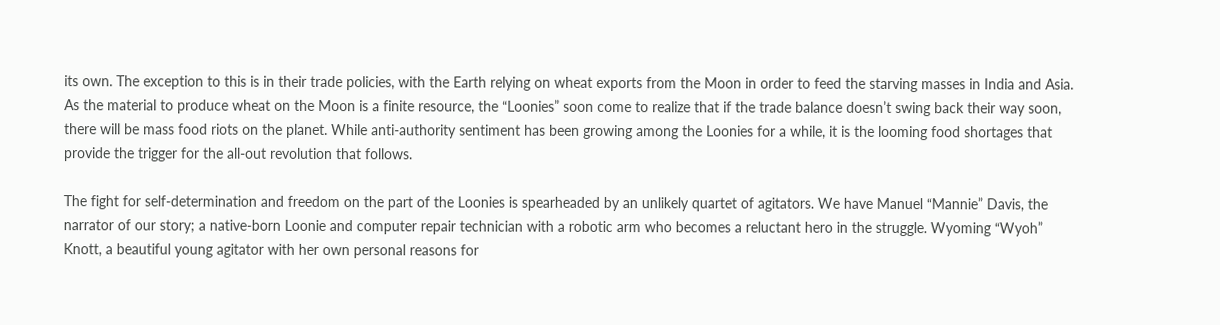its own. The exception to this is in their trade policies, with the Earth relying on wheat exports from the Moon in order to feed the starving masses in India and Asia. As the material to produce wheat on the Moon is a finite resource, the “Loonies” soon come to realize that if the trade balance doesn’t swing back their way soon, there will be mass food riots on the planet. While anti-authority sentiment has been growing among the Loonies for a while, it is the looming food shortages that provide the trigger for the all-out revolution that follows.

The fight for self-determination and freedom on the part of the Loonies is spearheaded by an unlikely quartet of agitators. We have Manuel “Mannie” Davis, the narrator of our story; a native-born Loonie and computer repair technician with a robotic arm who becomes a reluctant hero in the struggle. Wyoming “Wyoh” Knott, a beautiful young agitator with her own personal reasons for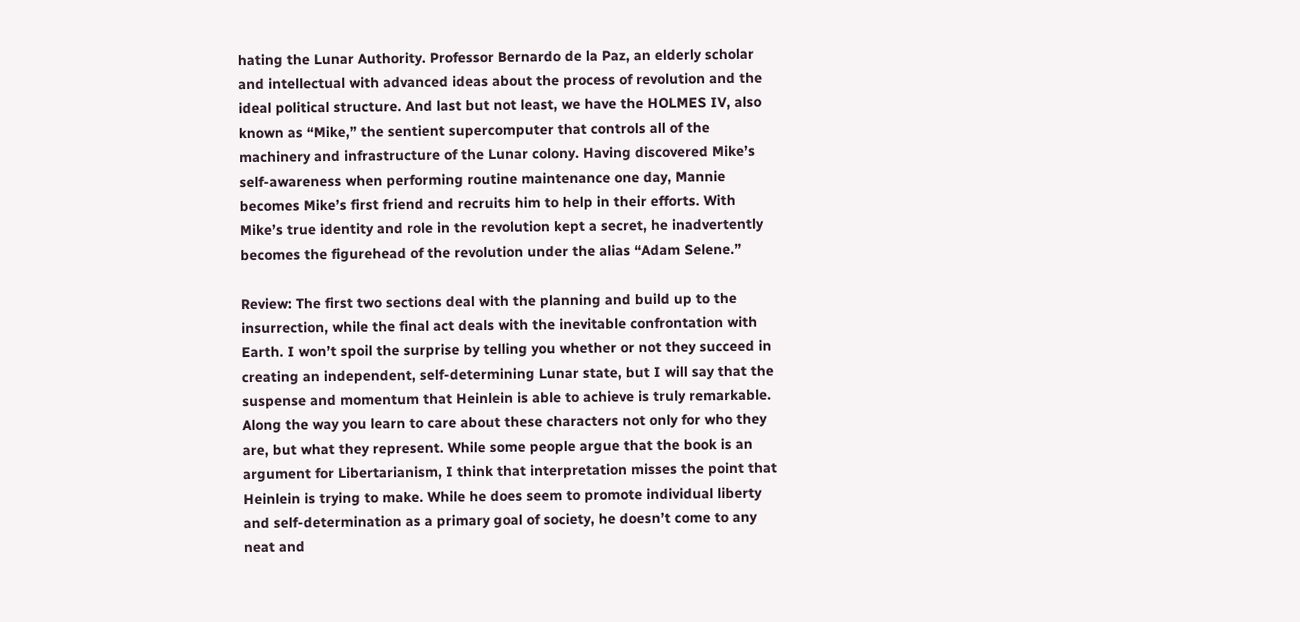hating the Lunar Authority. Professor Bernardo de la Paz, an elderly scholar and intellectual with advanced ideas about the process of revolution and the ideal political structure. And last but not least, we have the HOLMES IV, also known as “Mike,” the sentient supercomputer that controls all of the machinery and infrastructure of the Lunar colony. Having discovered Mike’s self-awareness when performing routine maintenance one day, Mannie becomes Mike’s first friend and recruits him to help in their efforts. With Mike’s true identity and role in the revolution kept a secret, he inadvertently becomes the figurehead of the revolution under the alias “Adam Selene.”

Review: The first two sections deal with the planning and build up to the insurrection, while the final act deals with the inevitable confrontation with Earth. I won’t spoil the surprise by telling you whether or not they succeed in creating an independent, self-determining Lunar state, but I will say that the suspense and momentum that Heinlein is able to achieve is truly remarkable. Along the way you learn to care about these characters not only for who they are, but what they represent. While some people argue that the book is an argument for Libertarianism, I think that interpretation misses the point that Heinlein is trying to make. While he does seem to promote individual liberty and self-determination as a primary goal of society, he doesn’t come to any neat and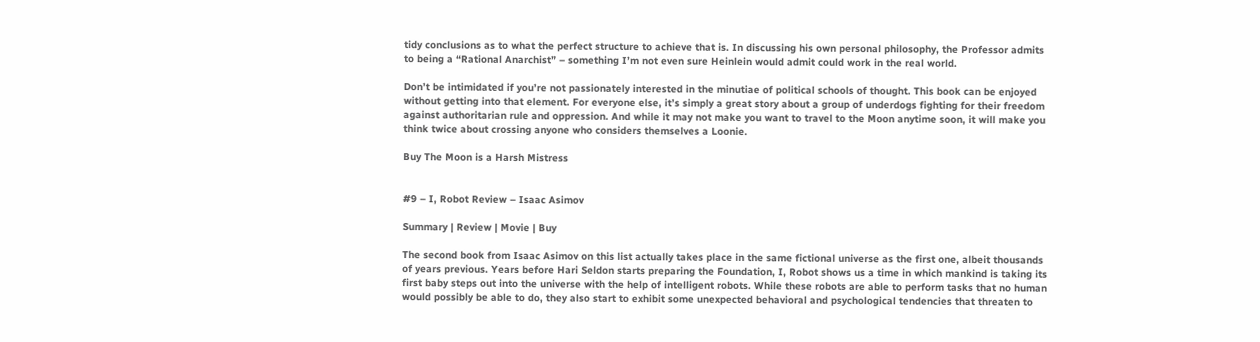tidy conclusions as to what the perfect structure to achieve that is. In discussing his own personal philosophy, the Professor admits to being a “Rational Anarchist” – something I’m not even sure Heinlein would admit could work in the real world.

Don’t be intimidated if you’re not passionately interested in the minutiae of political schools of thought. This book can be enjoyed without getting into that element. For everyone else, it’s simply a great story about a group of underdogs fighting for their freedom against authoritarian rule and oppression. And while it may not make you want to travel to the Moon anytime soon, it will make you think twice about crossing anyone who considers themselves a Loonie.

Buy The Moon is a Harsh Mistress


#9 – I, Robot Review – Isaac Asimov

Summary | Review | Movie | Buy

The second book from Isaac Asimov on this list actually takes place in the same fictional universe as the first one, albeit thousands of years previous. Years before Hari Seldon starts preparing the Foundation, I, Robot shows us a time in which mankind is taking its first baby steps out into the universe with the help of intelligent robots. While these robots are able to perform tasks that no human would possibly be able to do, they also start to exhibit some unexpected behavioral and psychological tendencies that threaten to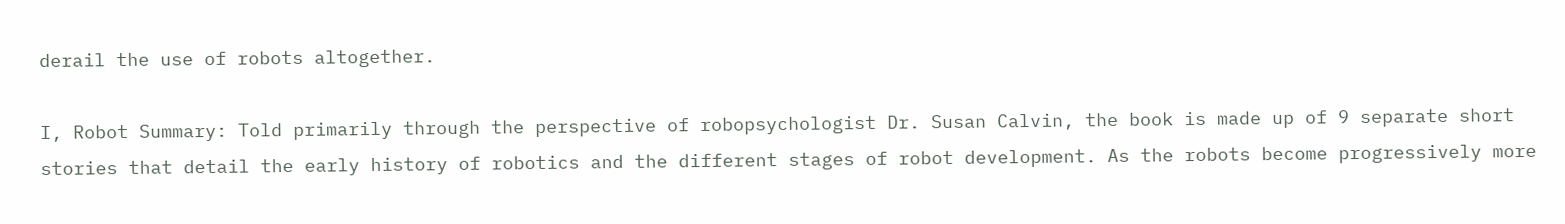derail the use of robots altogether.

I, Robot Summary: Told primarily through the perspective of robopsychologist Dr. Susan Calvin, the book is made up of 9 separate short stories that detail the early history of robotics and the different stages of robot development. As the robots become progressively more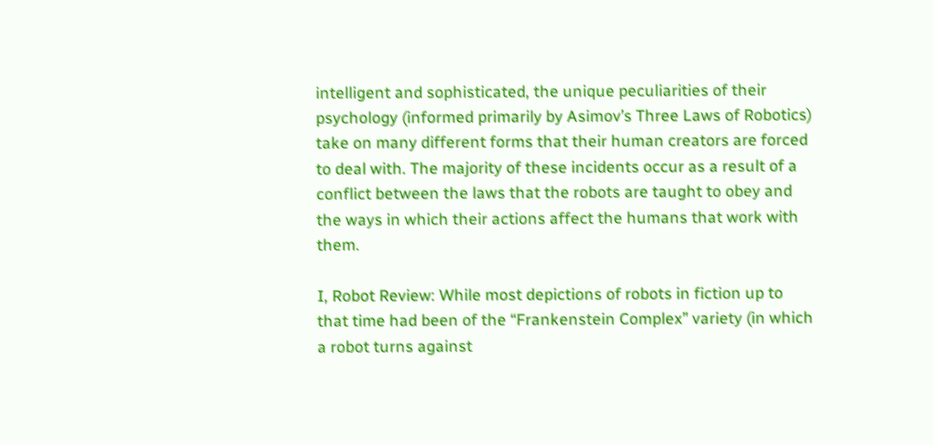intelligent and sophisticated, the unique peculiarities of their psychology (informed primarily by Asimov’s Three Laws of Robotics) take on many different forms that their human creators are forced to deal with. The majority of these incidents occur as a result of a conflict between the laws that the robots are taught to obey and the ways in which their actions affect the humans that work with them.

I, Robot Review: While most depictions of robots in fiction up to that time had been of the “Frankenstein Complex” variety (in which a robot turns against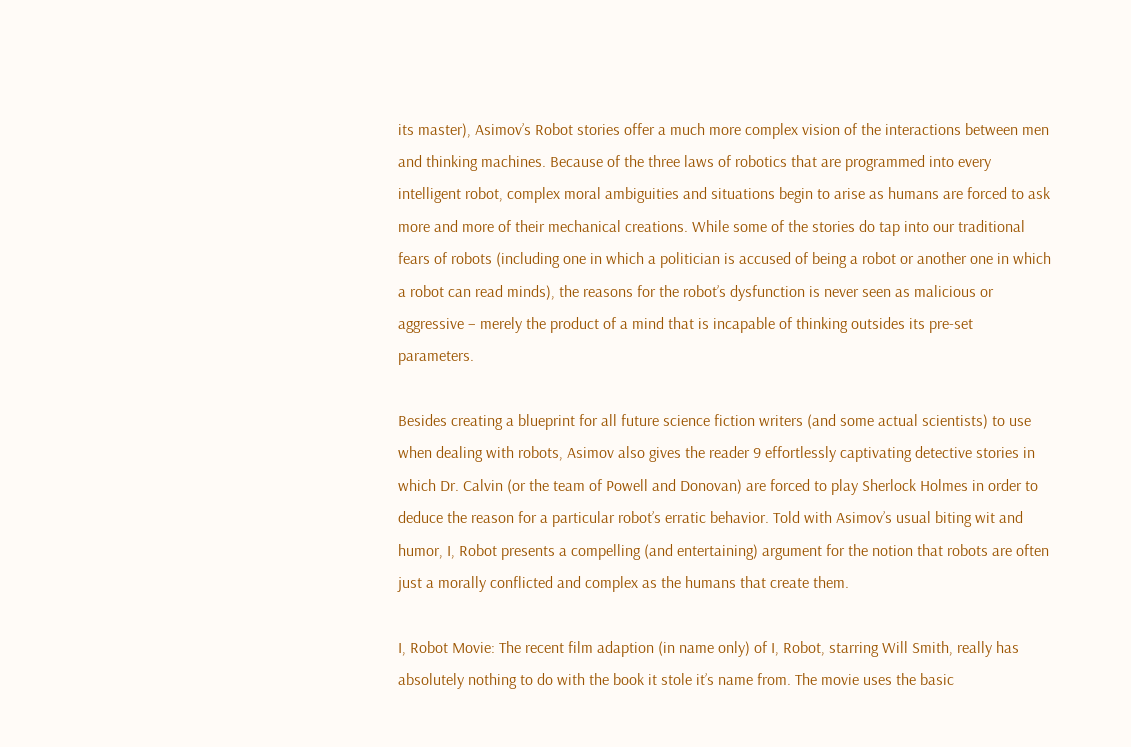its master), Asimov’s Robot stories offer a much more complex vision of the interactions between men and thinking machines. Because of the three laws of robotics that are programmed into every intelligent robot, complex moral ambiguities and situations begin to arise as humans are forced to ask more and more of their mechanical creations. While some of the stories do tap into our traditional fears of robots (including one in which a politician is accused of being a robot or another one in which a robot can read minds), the reasons for the robot’s dysfunction is never seen as malicious or aggressive – merely the product of a mind that is incapable of thinking outsides its pre-set parameters.

Besides creating a blueprint for all future science fiction writers (and some actual scientists) to use when dealing with robots, Asimov also gives the reader 9 effortlessly captivating detective stories in which Dr. Calvin (or the team of Powell and Donovan) are forced to play Sherlock Holmes in order to deduce the reason for a particular robot’s erratic behavior. Told with Asimov’s usual biting wit and humor, I, Robot presents a compelling (and entertaining) argument for the notion that robots are often just a morally conflicted and complex as the humans that create them.

I, Robot Movie: The recent film adaption (in name only) of I, Robot, starring Will Smith, really has absolutely nothing to do with the book it stole it’s name from. The movie uses the basic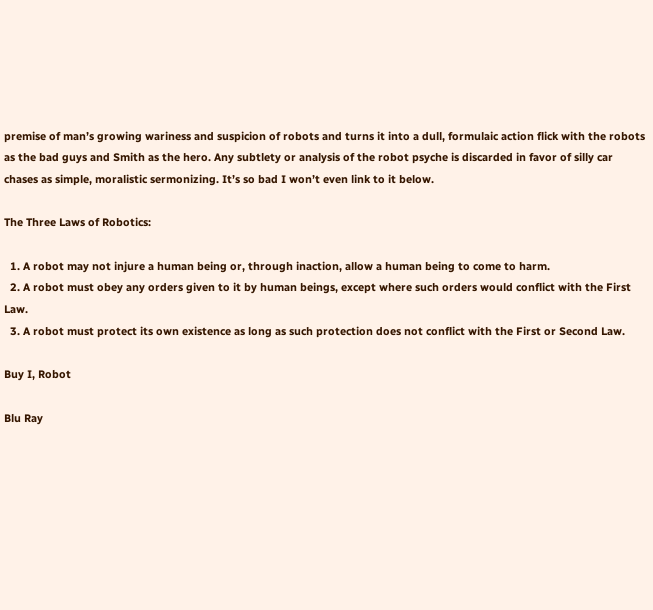premise of man’s growing wariness and suspicion of robots and turns it into a dull, formulaic action flick with the robots as the bad guys and Smith as the hero. Any subtlety or analysis of the robot psyche is discarded in favor of silly car chases as simple, moralistic sermonizing. It’s so bad I won’t even link to it below.

The Three Laws of Robotics:

  1. A robot may not injure a human being or, through inaction, allow a human being to come to harm.
  2. A robot must obey any orders given to it by human beings, except where such orders would conflict with the First Law.
  3. A robot must protect its own existence as long as such protection does not conflict with the First or Second Law.

Buy I, Robot

Blu Ray